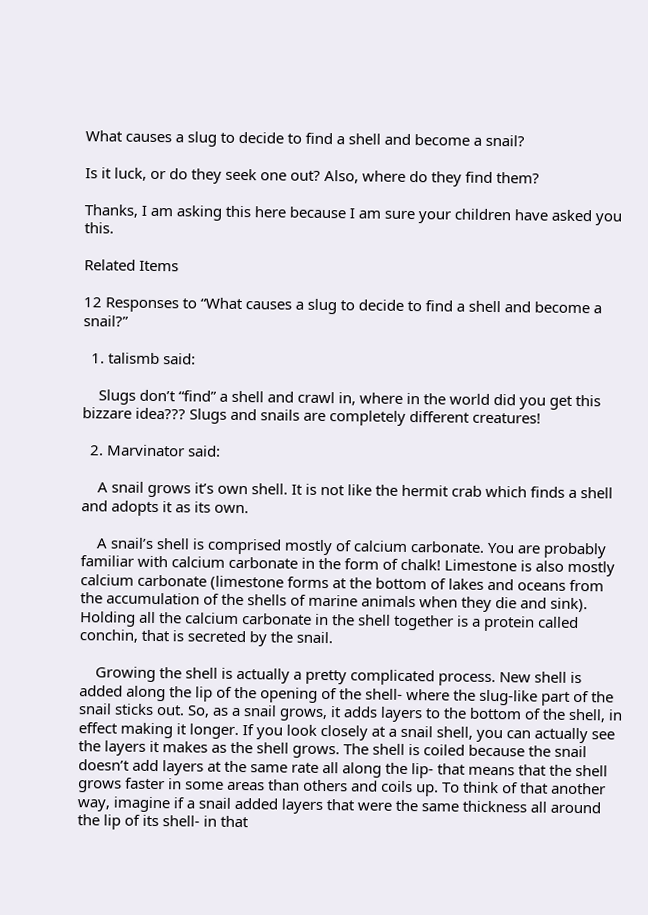What causes a slug to decide to find a shell and become a snail?

Is it luck, or do they seek one out? Also, where do they find them?

Thanks, I am asking this here because I am sure your children have asked you this.

Related Items

12 Responses to “What causes a slug to decide to find a shell and become a snail?”

  1. talismb said:

    Slugs don’t “find” a shell and crawl in, where in the world did you get this bizzare idea??? Slugs and snails are completely different creatures!

  2. Marvinator said:

    A snail grows it’s own shell. It is not like the hermit crab which finds a shell and adopts it as its own.

    A snail’s shell is comprised mostly of calcium carbonate. You are probably familiar with calcium carbonate in the form of chalk! Limestone is also mostly calcium carbonate (limestone forms at the bottom of lakes and oceans from the accumulation of the shells of marine animals when they die and sink). Holding all the calcium carbonate in the shell together is a protein called conchin, that is secreted by the snail.

    Growing the shell is actually a pretty complicated process. New shell is added along the lip of the opening of the shell- where the slug-like part of the snail sticks out. So, as a snail grows, it adds layers to the bottom of the shell, in effect making it longer. If you look closely at a snail shell, you can actually see the layers it makes as the shell grows. The shell is coiled because the snail doesn’t add layers at the same rate all along the lip- that means that the shell grows faster in some areas than others and coils up. To think of that another way, imagine if a snail added layers that were the same thickness all around the lip of its shell- in that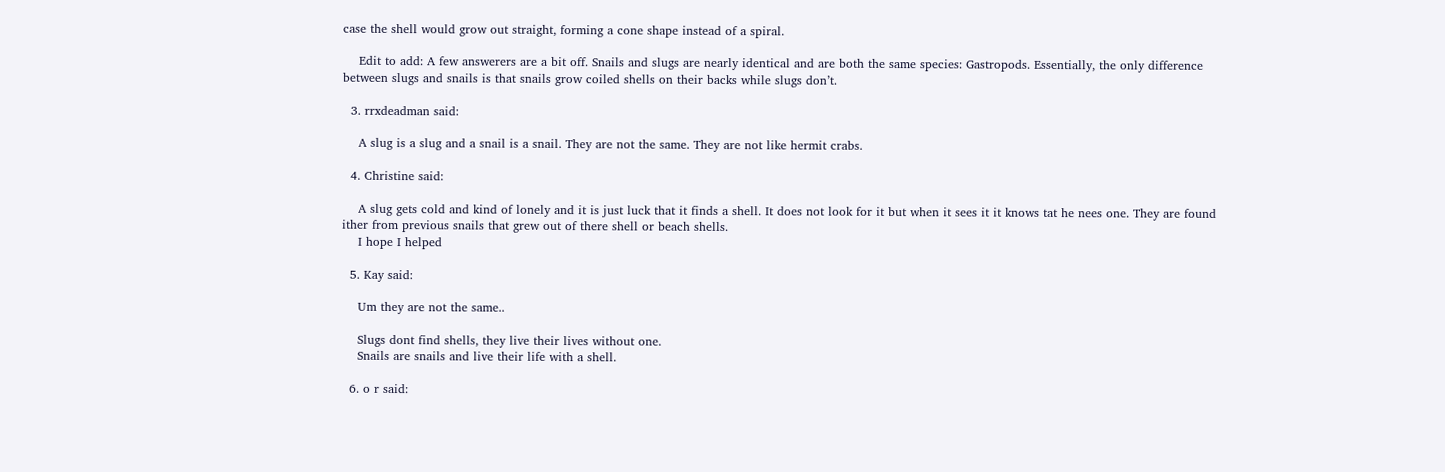case the shell would grow out straight, forming a cone shape instead of a spiral.

    Edit to add: A few answerers are a bit off. Snails and slugs are nearly identical and are both the same species: Gastropods. Essentially, the only difference between slugs and snails is that snails grow coiled shells on their backs while slugs don’t.

  3. rrxdeadman said:

    A slug is a slug and a snail is a snail. They are not the same. They are not like hermit crabs.

  4. Christine said:

    A slug gets cold and kind of lonely and it is just luck that it finds a shell. It does not look for it but when it sees it it knows tat he nees one. They are found ither from previous snails that grew out of there shell or beach shells.
    I hope I helped

  5. Kay said:

    Um they are not the same..

    Slugs dont find shells, they live their lives without one.
    Snails are snails and live their life with a shell.

  6. o r said: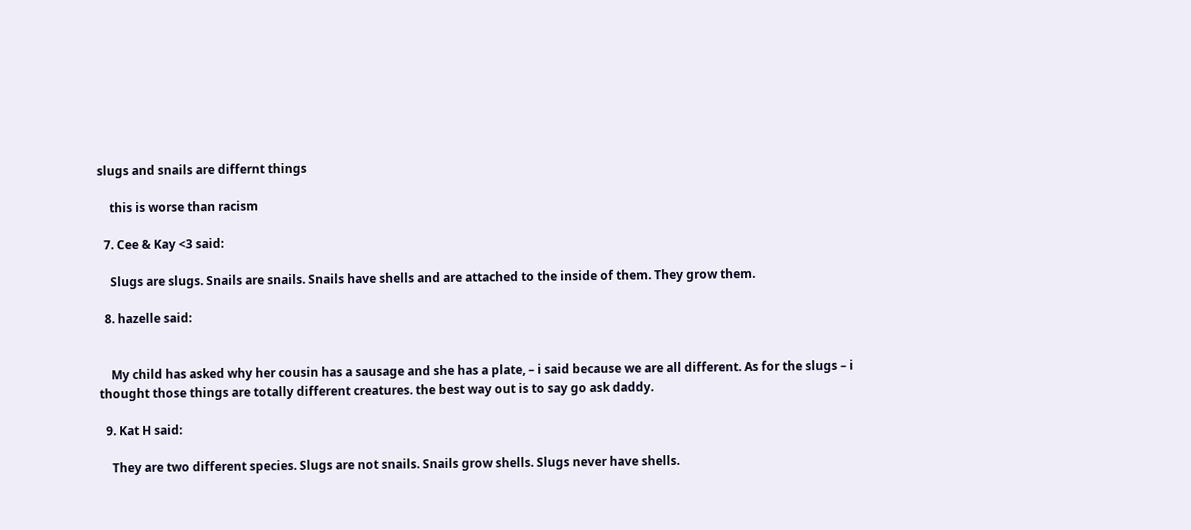slugs and snails are differnt things

    this is worse than racism

  7. Cee & Kay <3 said:

    Slugs are slugs. Snails are snails. Snails have shells and are attached to the inside of them. They grow them.

  8. hazelle said:


    My child has asked why her cousin has a sausage and she has a plate, – i said because we are all different. As for the slugs – i thought those things are totally different creatures. the best way out is to say go ask daddy.

  9. Kat H said:

    They are two different species. Slugs are not snails. Snails grow shells. Slugs never have shells.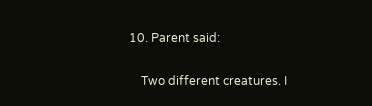10. Parent said:

    Two different creatures. I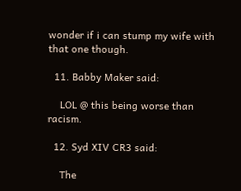wonder if i can stump my wife with that one though.

  11. Babby Maker said:

    LOL @ this being worse than racism.

  12. Syd XIV CR3 said:

    The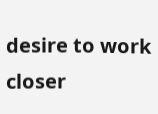desire to work closer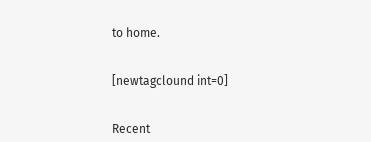to home.


[newtagclound int=0]


Recent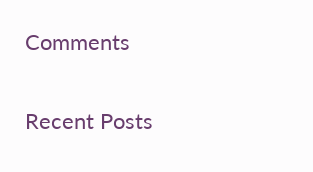Comments

Recent Posts